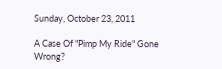Sunday, October 23, 2011

A Case Of "Pimp My Ride" Gone Wrong?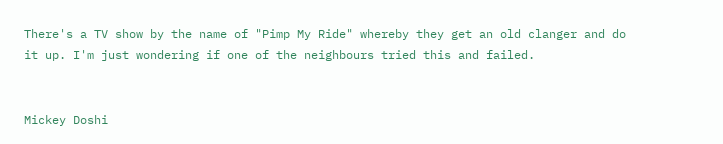There's a TV show by the name of "Pimp My Ride" whereby they get an old clanger and do it up. I'm just wondering if one of the neighbours tried this and failed.


Mickey Doshi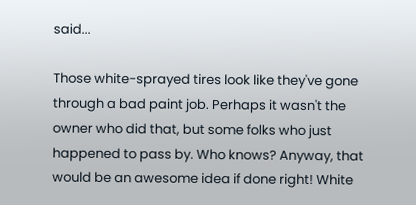said...

Those white-sprayed tires look like they've gone through a bad paint job. Perhaps it wasn't the owner who did that, but some folks who just happened to pass by. Who knows? Anyway, that would be an awesome idea if done right! White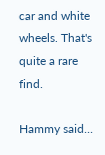car and white wheels. That's quite a rare find.

Hammy said...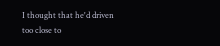I thought that he'd driven too close to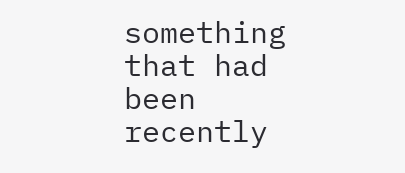something that had been recently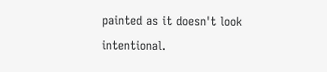painted as it doesn't look intentional.